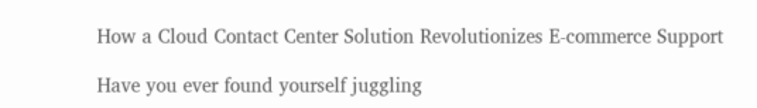How a Cloud Contact Center Solution Revolutionizes E-commerce Support

Have you ever found yourself juggling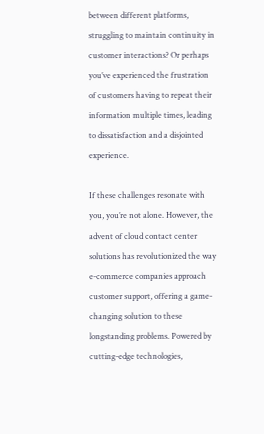between different platforms, struggling to maintain continuity in customer interactions? Or perhaps you’ve experienced the frustration of customers having to repeat their information multiple times, leading to dissatisfaction and a disjointed experience.

If these challenges resonate with you, you’re not alone. However, the advent of cloud contact center solutions has revolutionized the way e-commerce companies approach customer support, offering a game-changing solution to these longstanding problems. Powered by cutting-edge technologies,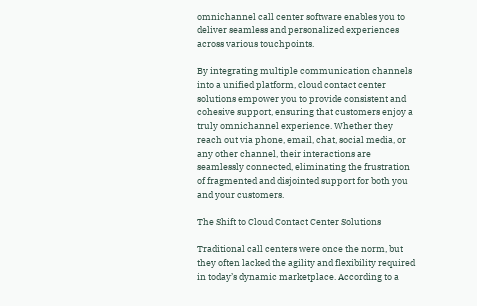omnichannel call center software enables you to deliver seamless and personalized experiences across various touchpoints.

By integrating multiple communication channels into a unified platform, cloud contact center solutions empower you to provide consistent and cohesive support, ensuring that customers enjoy a truly omnichannel experience. Whether they reach out via phone, email, chat, social media, or any other channel, their interactions are seamlessly connected, eliminating the frustration of fragmented and disjointed support for both you and your customers.

The Shift to Cloud Contact Center Solutions

Traditional call centers were once the norm, but they often lacked the agility and flexibility required in today’s dynamic marketplace. According to a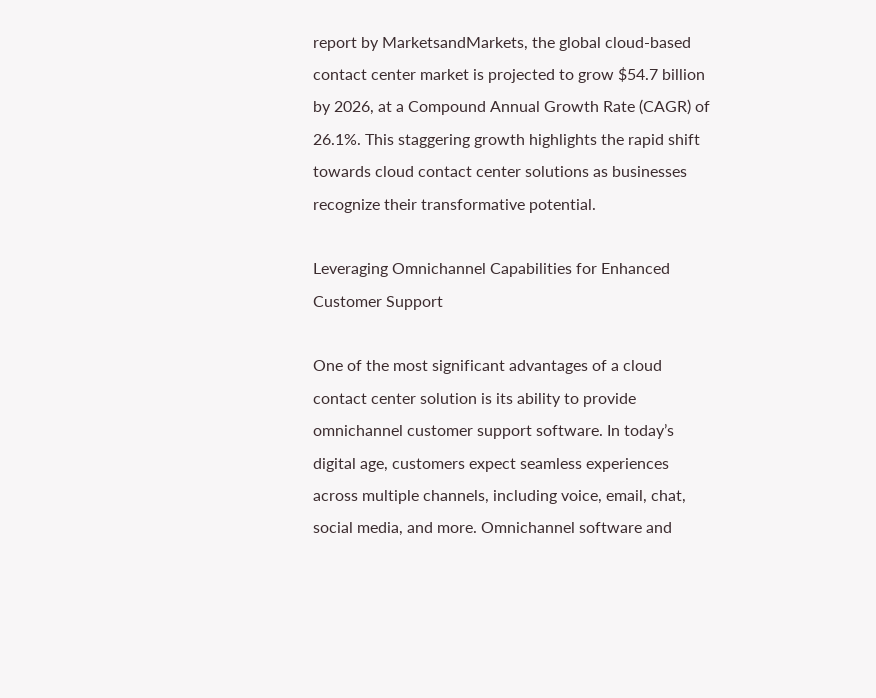report by MarketsandMarkets, the global cloud-based contact center market is projected to grow $54.7 billion by 2026, at a Compound Annual Growth Rate (CAGR) of 26.1%. This staggering growth highlights the rapid shift towards cloud contact center solutions as businesses recognize their transformative potential.

Leveraging Omnichannel Capabilities for Enhanced Customer Support

One of the most significant advantages of a cloud contact center solution is its ability to provide omnichannel customer support software. In today’s digital age, customers expect seamless experiences across multiple channels, including voice, email, chat, social media, and more. Omnichannel software and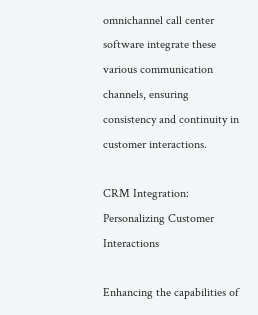omnichannel call center software integrate these various communication channels, ensuring consistency and continuity in customer interactions.

CRM Integration: Personalizing Customer Interactions

Enhancing the capabilities of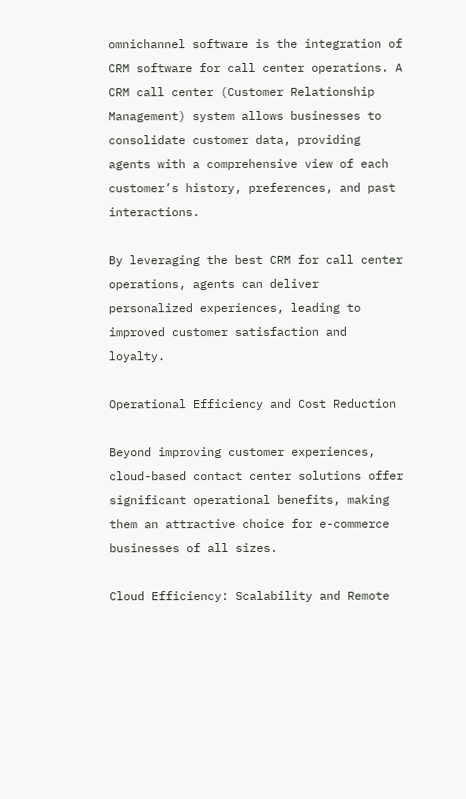omnichannel software is the integration of CRM software for call center operations. A CRM call center (Customer Relationship Management) system allows businesses to consolidate customer data, providing agents with a comprehensive view of each customer’s history, preferences, and past interactions.

By leveraging the best CRM for call center operations, agents can deliver personalized experiences, leading to improved customer satisfaction and loyalty.

Operational Efficiency and Cost Reduction

Beyond improving customer experiences, cloud-based contact center solutions offer significant operational benefits, making them an attractive choice for e-commerce businesses of all sizes.

Cloud Efficiency: Scalability and Remote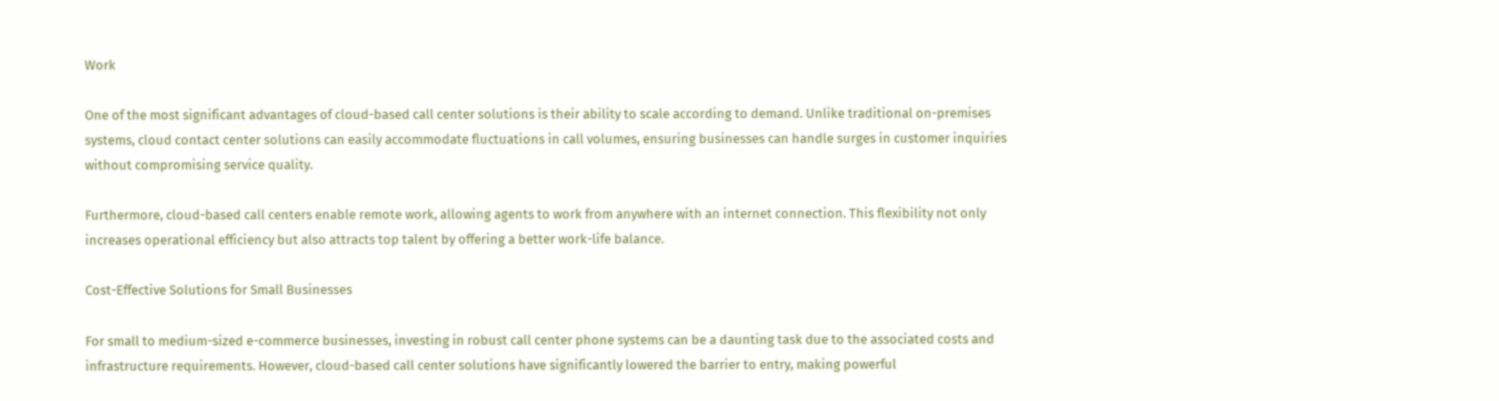Work

One of the most significant advantages of cloud-based call center solutions is their ability to scale according to demand. Unlike traditional on-premises systems, cloud contact center solutions can easily accommodate fluctuations in call volumes, ensuring businesses can handle surges in customer inquiries without compromising service quality.

Furthermore, cloud-based call centers enable remote work, allowing agents to work from anywhere with an internet connection. This flexibility not only increases operational efficiency but also attracts top talent by offering a better work-life balance.

Cost-Effective Solutions for Small Businesses

For small to medium-sized e-commerce businesses, investing in robust call center phone systems can be a daunting task due to the associated costs and infrastructure requirements. However, cloud-based call center solutions have significantly lowered the barrier to entry, making powerful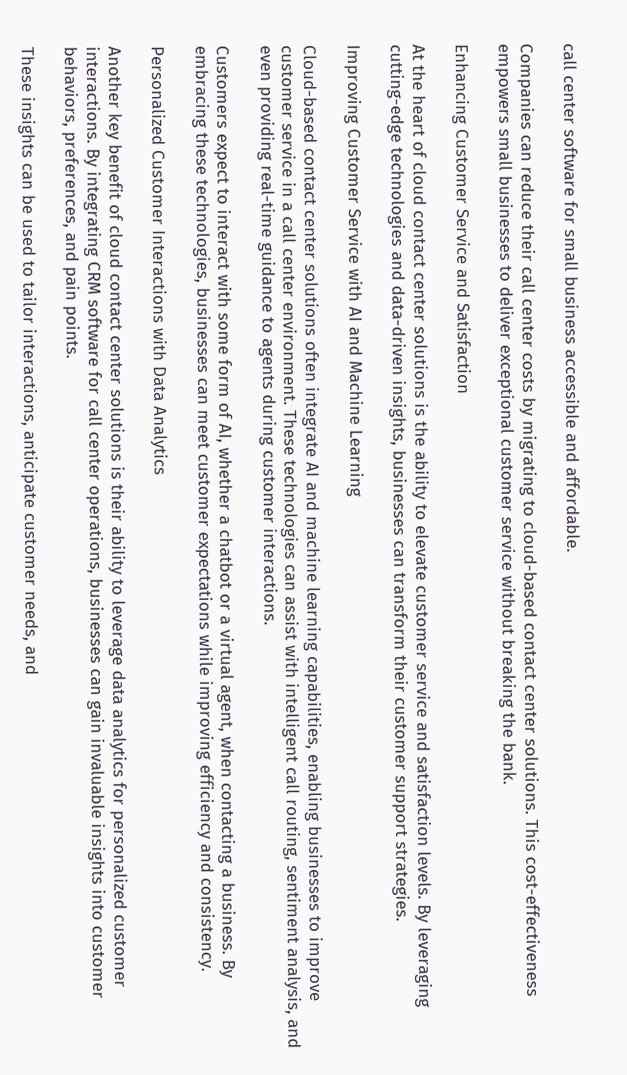call center software for small business accessible and affordable.

Companies can reduce their call center costs by migrating to cloud-based contact center solutions. This cost-effectiveness empowers small businesses to deliver exceptional customer service without breaking the bank.

Enhancing Customer Service and Satisfaction

At the heart of cloud contact center solutions is the ability to elevate customer service and satisfaction levels. By leveraging cutting-edge technologies and data-driven insights, businesses can transform their customer support strategies.

Improving Customer Service with AI and Machine Learning

Cloud-based contact center solutions often integrate AI and machine learning capabilities, enabling businesses to improve customer service in a call center environment. These technologies can assist with intelligent call routing, sentiment analysis, and even providing real-time guidance to agents during customer interactions.

Customers expect to interact with some form of AI, whether a chatbot or a virtual agent, when contacting a business. By embracing these technologies, businesses can meet customer expectations while improving efficiency and consistency.

Personalized Customer Interactions with Data Analytics

Another key benefit of cloud contact center solutions is their ability to leverage data analytics for personalized customer interactions. By integrating CRM software for call center operations, businesses can gain invaluable insights into customer behaviors, preferences, and pain points.

These insights can be used to tailor interactions, anticipate customer needs, and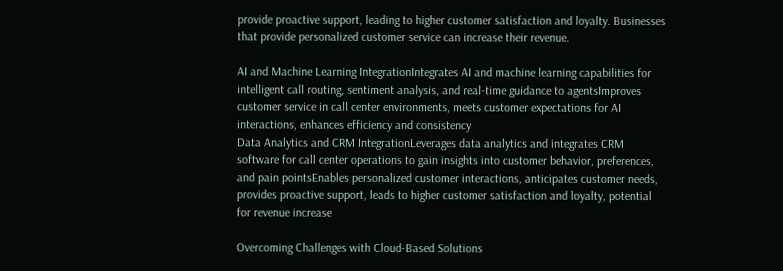provide proactive support, leading to higher customer satisfaction and loyalty. Businesses that provide personalized customer service can increase their revenue.

AI and Machine Learning IntegrationIntegrates AI and machine learning capabilities for intelligent call routing, sentiment analysis, and real-time guidance to agentsImproves customer service in call center environments, meets customer expectations for AI interactions, enhances efficiency and consistency
Data Analytics and CRM IntegrationLeverages data analytics and integrates CRM software for call center operations to gain insights into customer behavior, preferences, and pain pointsEnables personalized customer interactions, anticipates customer needs, provides proactive support, leads to higher customer satisfaction and loyalty, potential for revenue increase

Overcoming Challenges with Cloud-Based Solutions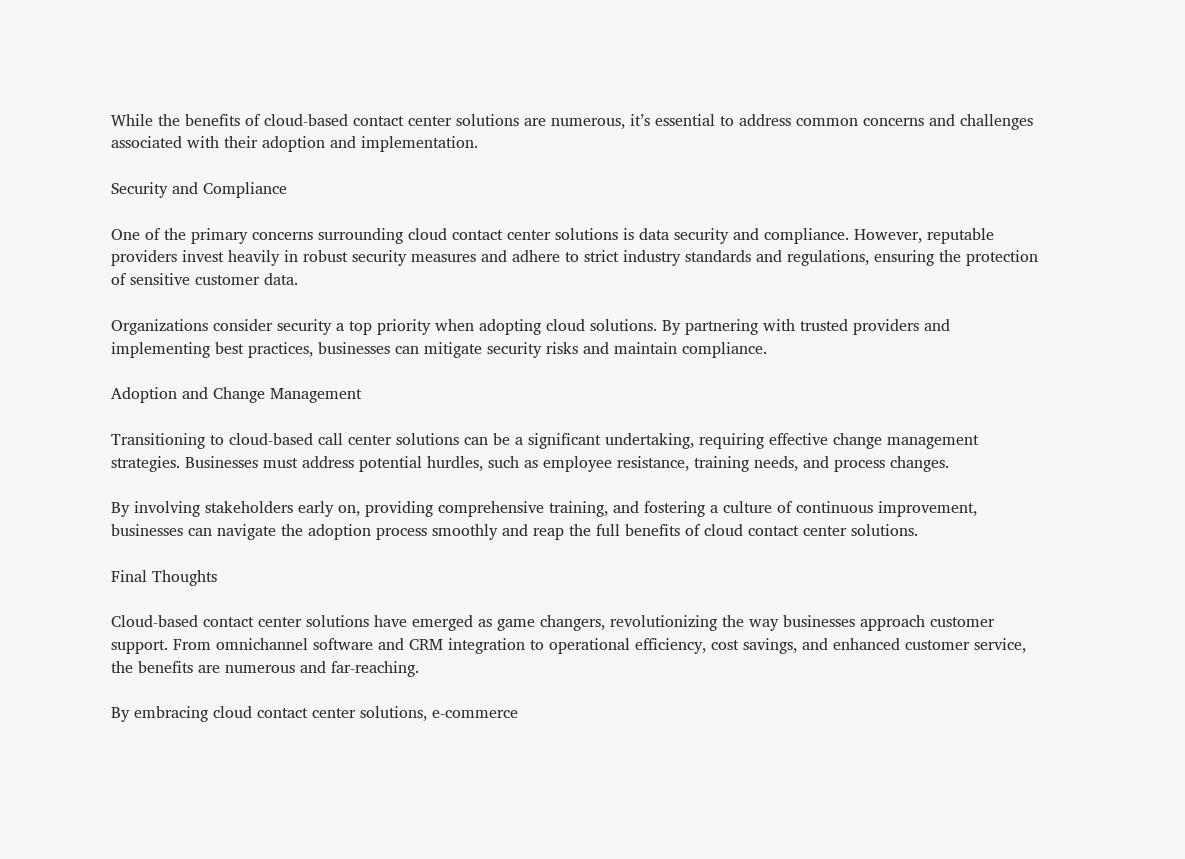While the benefits of cloud-based contact center solutions are numerous, it’s essential to address common concerns and challenges associated with their adoption and implementation.

Security and Compliance

One of the primary concerns surrounding cloud contact center solutions is data security and compliance. However, reputable providers invest heavily in robust security measures and adhere to strict industry standards and regulations, ensuring the protection of sensitive customer data.

Organizations consider security a top priority when adopting cloud solutions. By partnering with trusted providers and implementing best practices, businesses can mitigate security risks and maintain compliance.

Adoption and Change Management

Transitioning to cloud-based call center solutions can be a significant undertaking, requiring effective change management strategies. Businesses must address potential hurdles, such as employee resistance, training needs, and process changes.

By involving stakeholders early on, providing comprehensive training, and fostering a culture of continuous improvement, businesses can navigate the adoption process smoothly and reap the full benefits of cloud contact center solutions.

Final Thoughts

Cloud-based contact center solutions have emerged as game changers, revolutionizing the way businesses approach customer support. From omnichannel software and CRM integration to operational efficiency, cost savings, and enhanced customer service, the benefits are numerous and far-reaching.

By embracing cloud contact center solutions, e-commerce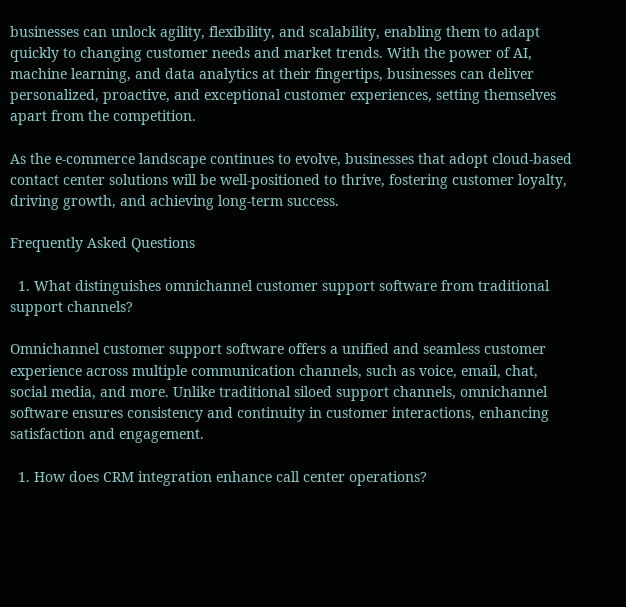businesses can unlock agility, flexibility, and scalability, enabling them to adapt quickly to changing customer needs and market trends. With the power of AI, machine learning, and data analytics at their fingertips, businesses can deliver personalized, proactive, and exceptional customer experiences, setting themselves apart from the competition.

As the e-commerce landscape continues to evolve, businesses that adopt cloud-based contact center solutions will be well-positioned to thrive, fostering customer loyalty, driving growth, and achieving long-term success.

Frequently Asked Questions

  1. What distinguishes omnichannel customer support software from traditional support channels?

Omnichannel customer support software offers a unified and seamless customer experience across multiple communication channels, such as voice, email, chat, social media, and more. Unlike traditional siloed support channels, omnichannel software ensures consistency and continuity in customer interactions, enhancing satisfaction and engagement.

  1. How does CRM integration enhance call center operations?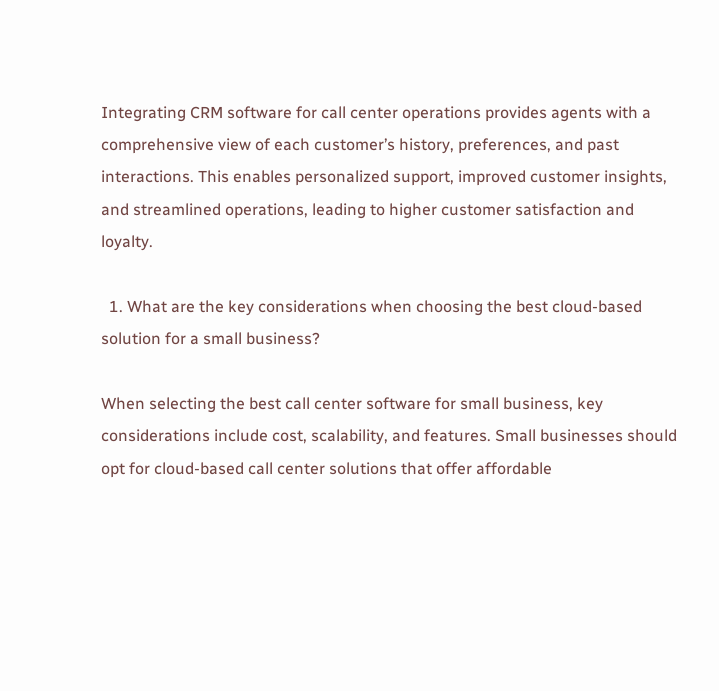Integrating CRM software for call center operations provides agents with a comprehensive view of each customer’s history, preferences, and past interactions. This enables personalized support, improved customer insights, and streamlined operations, leading to higher customer satisfaction and loyalty.

  1. What are the key considerations when choosing the best cloud-based solution for a small business?

When selecting the best call center software for small business, key considerations include cost, scalability, and features. Small businesses should opt for cloud-based call center solutions that offer affordable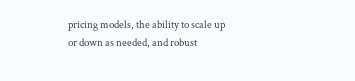pricing models, the ability to scale up or down as needed, and robust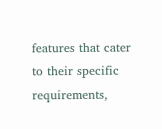features that cater to their specific requirements,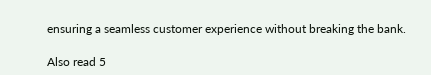ensuring a seamless customer experience without breaking the bank.

Also read 5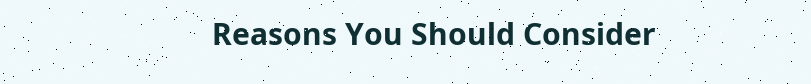Reasons You Should Consider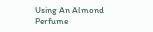Using An Almond Perfume